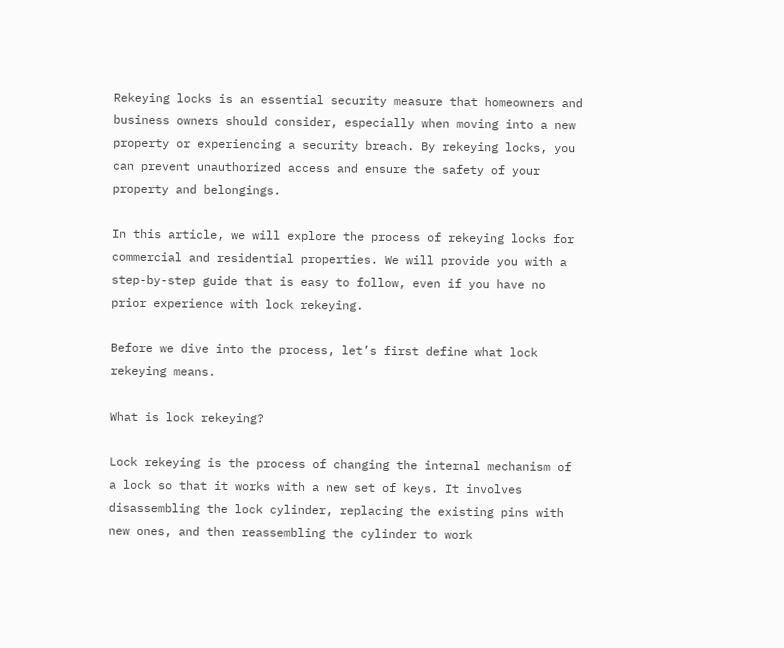Rekeying locks is an essential security measure that homeowners and business owners should consider, especially when moving into a new property or experiencing a security breach. By rekeying locks, you can prevent unauthorized access and ensure the safety of your property and belongings.

In this article, we will explore the process of rekeying locks for commercial and residential properties. We will provide you with a step-by-step guide that is easy to follow, even if you have no prior experience with lock rekeying.

Before we dive into the process, let’s first define what lock rekeying means.

What is lock rekeying?

Lock rekeying is the process of changing the internal mechanism of a lock so that it works with a new set of keys. It involves disassembling the lock cylinder, replacing the existing pins with new ones, and then reassembling the cylinder to work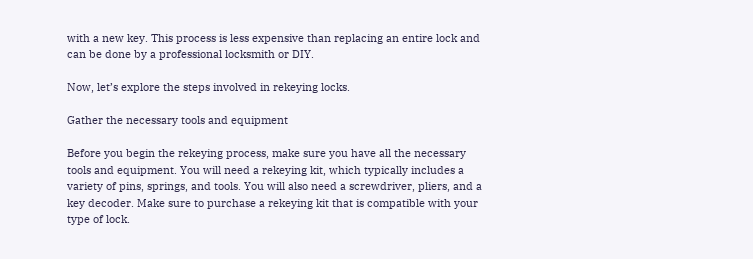with a new key. This process is less expensive than replacing an entire lock and can be done by a professional locksmith or DIY.

Now, let’s explore the steps involved in rekeying locks.

Gather the necessary tools and equipment

Before you begin the rekeying process, make sure you have all the necessary tools and equipment. You will need a rekeying kit, which typically includes a variety of pins, springs, and tools. You will also need a screwdriver, pliers, and a key decoder. Make sure to purchase a rekeying kit that is compatible with your type of lock.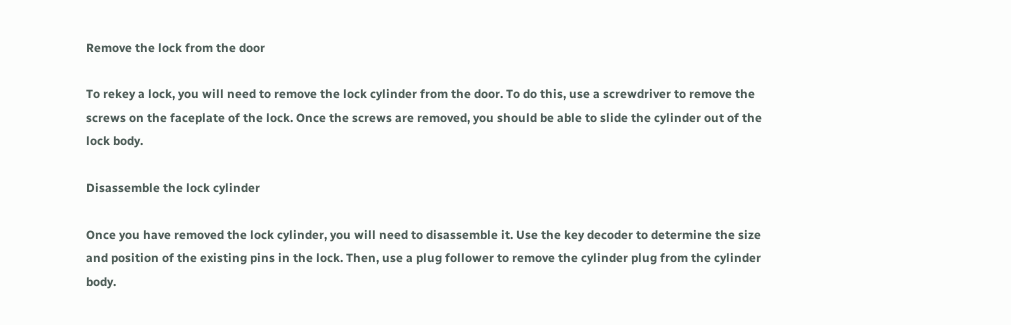Remove the lock from the door

To rekey a lock, you will need to remove the lock cylinder from the door. To do this, use a screwdriver to remove the screws on the faceplate of the lock. Once the screws are removed, you should be able to slide the cylinder out of the lock body.

Disassemble the lock cylinder

Once you have removed the lock cylinder, you will need to disassemble it. Use the key decoder to determine the size and position of the existing pins in the lock. Then, use a plug follower to remove the cylinder plug from the cylinder body.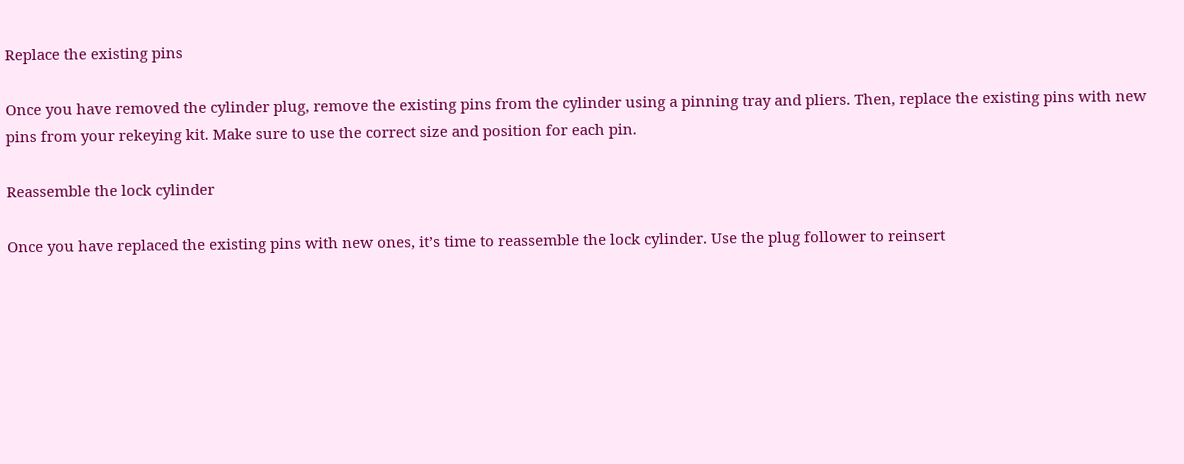Replace the existing pins

Once you have removed the cylinder plug, remove the existing pins from the cylinder using a pinning tray and pliers. Then, replace the existing pins with new pins from your rekeying kit. Make sure to use the correct size and position for each pin.

Reassemble the lock cylinder

Once you have replaced the existing pins with new ones, it’s time to reassemble the lock cylinder. Use the plug follower to reinsert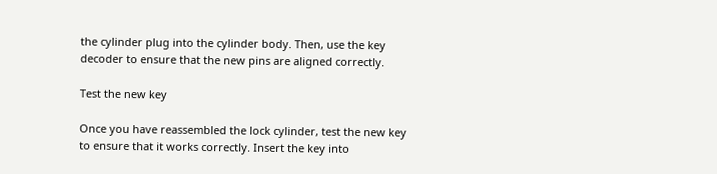the cylinder plug into the cylinder body. Then, use the key decoder to ensure that the new pins are aligned correctly.

Test the new key

Once you have reassembled the lock cylinder, test the new key to ensure that it works correctly. Insert the key into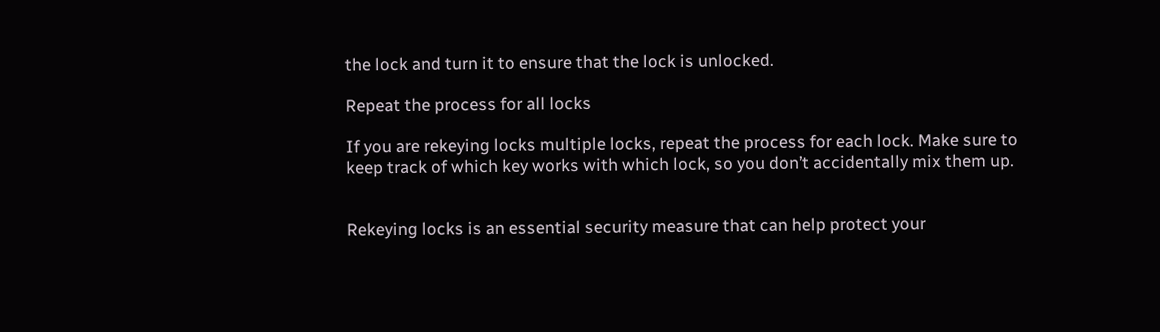the lock and turn it to ensure that the lock is unlocked.

Repeat the process for all locks

If you are rekeying locks multiple locks, repeat the process for each lock. Make sure to keep track of which key works with which lock, so you don’t accidentally mix them up.


Rekeying locks is an essential security measure that can help protect your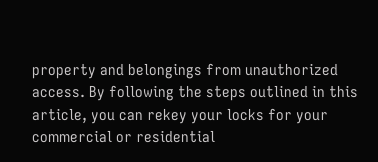property and belongings from unauthorized access. By following the steps outlined in this article, you can rekey your locks for your commercial or residential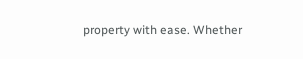property with ease. Whether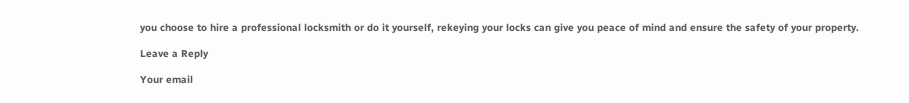you choose to hire a professional locksmith or do it yourself, rekeying your locks can give you peace of mind and ensure the safety of your property.

Leave a Reply

Your email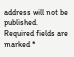address will not be published. Required fields are marked *